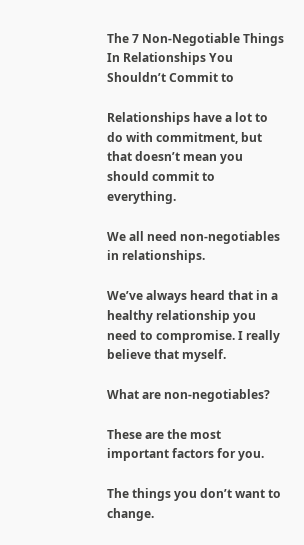The 7 Non-Negotiable Things In Relationships You Shouldn’t Commit to

Relationships have a lot to do with commitment, but that doesn’t mean you should commit to everything.

We all need non-negotiables in relationships.

We’ve always heard that in a healthy relationship you need to compromise. I really believe that myself.

What are non-negotiables?

These are the most important factors for you.

The things you don’t want to change.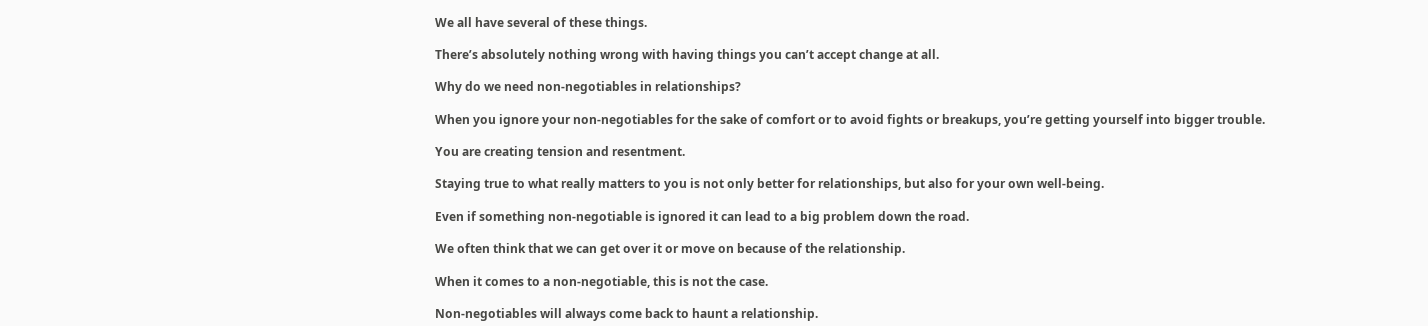We all have several of these things.

There’s absolutely nothing wrong with having things you can’t accept change at all.

Why do we need non-negotiables in relationships?

When you ignore your non-negotiables for the sake of comfort or to avoid fights or breakups, you’re getting yourself into bigger trouble.

You are creating tension and resentment.

Staying true to what really matters to you is not only better for relationships, but also for your own well-being.

Even if something non-negotiable is ignored it can lead to a big problem down the road.

We often think that we can get over it or move on because of the relationship.

When it comes to a non-negotiable, this is not the case.

Non-negotiables will always come back to haunt a relationship.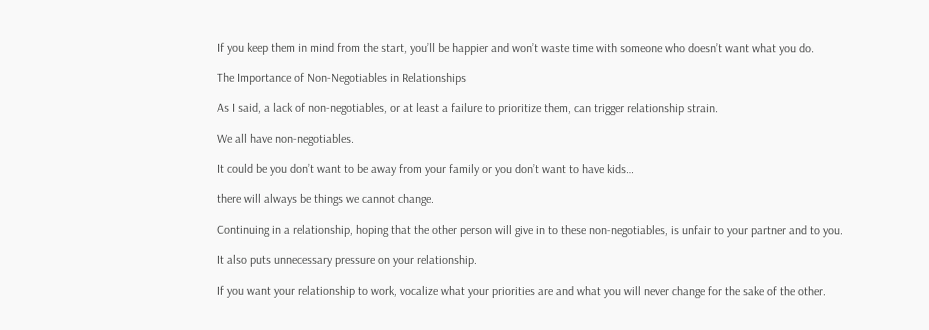If you keep them in mind from the start, you’ll be happier and won’t waste time with someone who doesn’t want what you do.

The Importance of Non-Negotiables in Relationships

As I said, a lack of non-negotiables, or at least a failure to prioritize them, can trigger relationship strain.

We all have non-negotiables.

It could be you don’t want to be away from your family or you don’t want to have kids…

there will always be things we cannot change.

Continuing in a relationship, hoping that the other person will give in to these non-negotiables, is unfair to your partner and to you.

It also puts unnecessary pressure on your relationship.

If you want your relationship to work, vocalize what your priorities are and what you will never change for the sake of the other.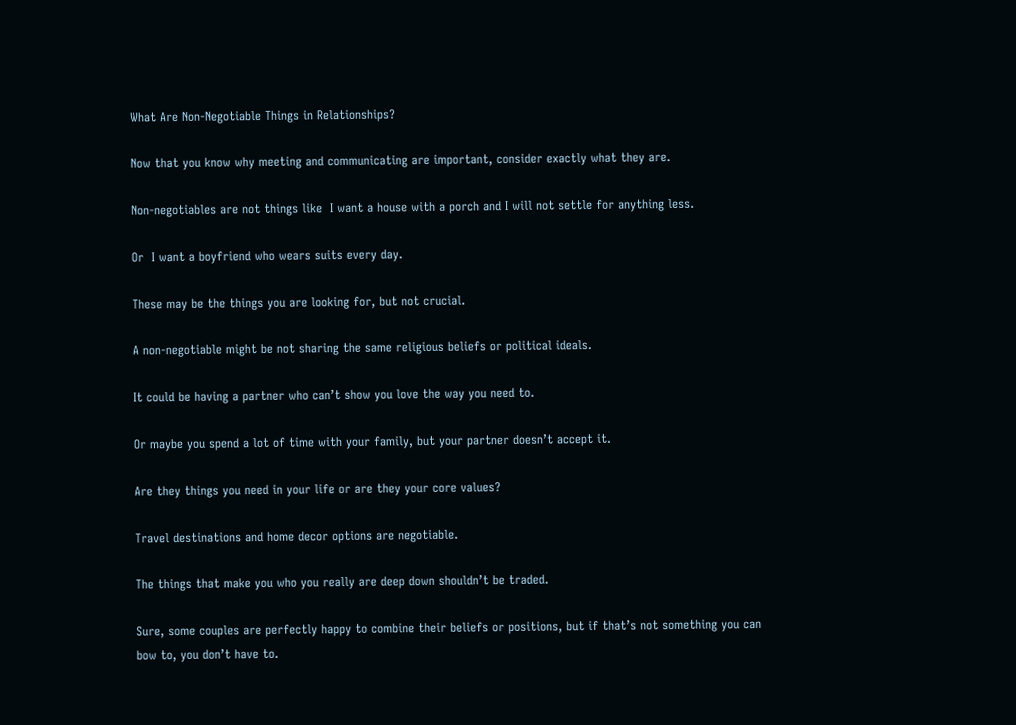What Are Non-Negotiable Things in Relationships?

Now that you know why meeting and communicating are important, consider exactly what they are.

Non-negotiables are not things like  I want a house with a porch and I will not settle for anything less.

Or  I want a boyfriend who wears suits every day.

These may be the things you are looking for, but not crucial.

A non-negotiable might be not sharing the same religious beliefs or political ideals.

It could be having a partner who can’t show you love the way you need to.

Or maybe you spend a lot of time with your family, but your partner doesn’t accept it.

Are they things you need in your life or are they your core values?

Travel destinations and home decor options are negotiable.

The things that make you who you really are deep down shouldn’t be traded.

Sure, some couples are perfectly happy to combine their beliefs or positions, but if that’s not something you can bow to, you don’t have to.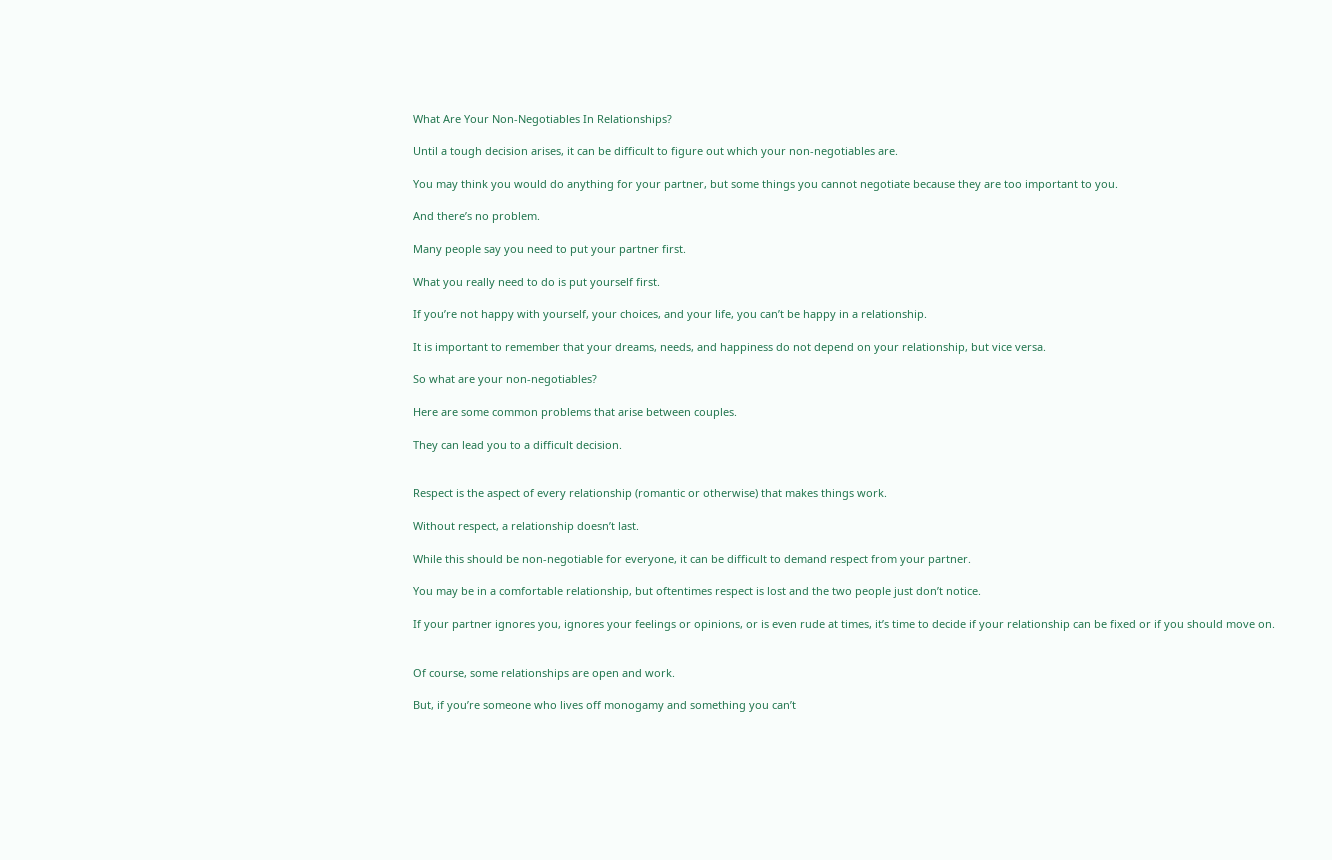What Are Your Non-Negotiables In Relationships?

Until a tough decision arises, it can be difficult to figure out which your non-negotiables are.

You may think you would do anything for your partner, but some things you cannot negotiate because they are too important to you.

And there’s no problem.

Many people say you need to put your partner first.

What you really need to do is put yourself first.

If you’re not happy with yourself, your choices, and your life, you can’t be happy in a relationship.

It is important to remember that your dreams, needs, and happiness do not depend on your relationship, but vice versa.

So what are your non-negotiables?

Here are some common problems that arise between couples.

They can lead you to a difficult decision.


Respect is the aspect of every relationship (romantic or otherwise) that makes things work.

Without respect, a relationship doesn’t last.

While this should be non-negotiable for everyone, it can be difficult to demand respect from your partner.

You may be in a comfortable relationship, but oftentimes respect is lost and the two people just don’t notice.

If your partner ignores you, ignores your feelings or opinions, or is even rude at times, it’s time to decide if your relationship can be fixed or if you should move on.


Of course, some relationships are open and work.

But, if you’re someone who lives off monogamy and something you can’t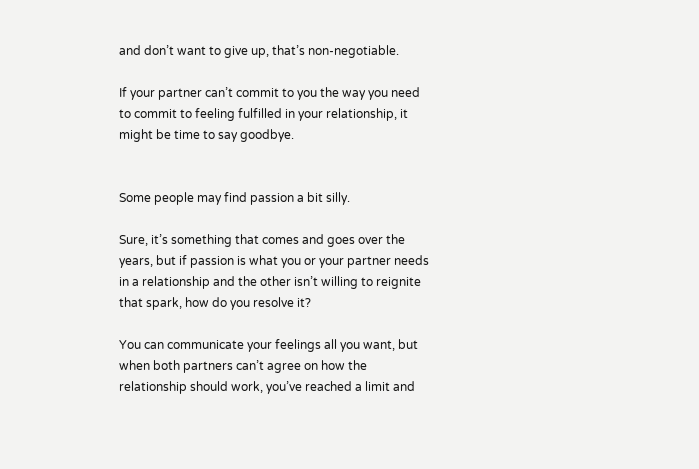and don’t want to give up, that’s non-negotiable.

If your partner can’t commit to you the way you need to commit to feeling fulfilled in your relationship, it might be time to say goodbye.


Some people may find passion a bit silly.

Sure, it’s something that comes and goes over the years, but if passion is what you or your partner needs in a relationship and the other isn’t willing to reignite that spark, how do you resolve it?

You can communicate your feelings all you want, but when both partners can’t agree on how the relationship should work, you’ve reached a limit and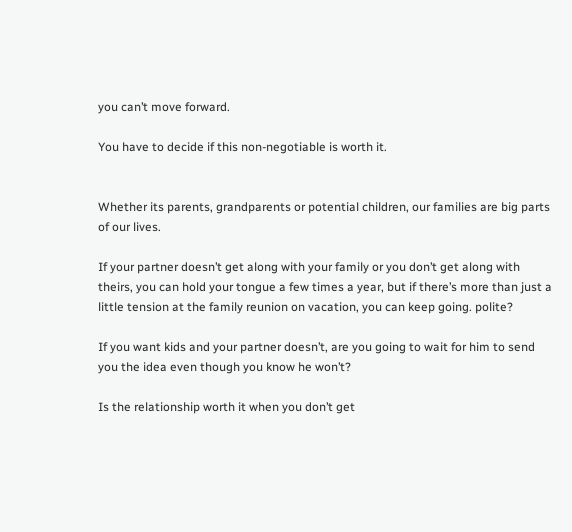you can’t move forward.

You have to decide if this non-negotiable is worth it.


Whether its parents, grandparents or potential children, our families are big parts of our lives.

If your partner doesn’t get along with your family or you don’t get along with theirs, you can hold your tongue a few times a year, but if there’s more than just a little tension at the family reunion on vacation, you can keep going. polite?

If you want kids and your partner doesn’t, are you going to wait for him to send you the idea even though you know he won’t?

Is the relationship worth it when you don’t get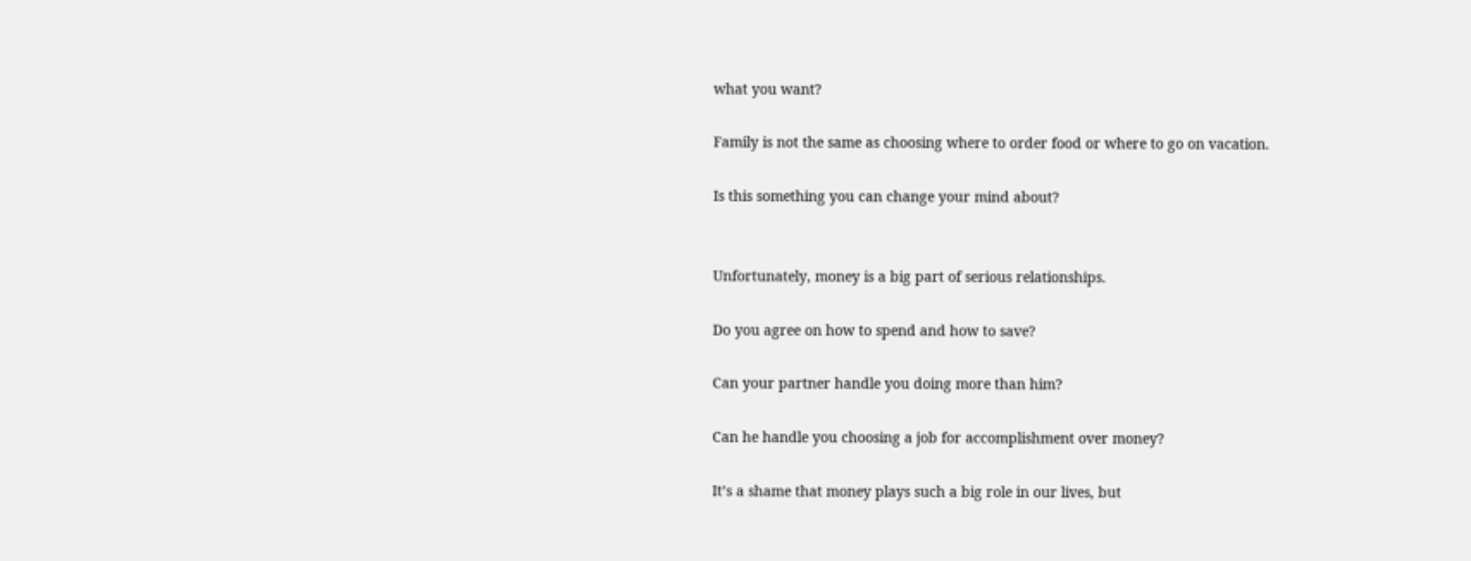what you want?

Family is not the same as choosing where to order food or where to go on vacation.

Is this something you can change your mind about?


Unfortunately, money is a big part of serious relationships.

Do you agree on how to spend and how to save?

Can your partner handle you doing more than him?

Can he handle you choosing a job for accomplishment over money?

It’s a shame that money plays such a big role in our lives, but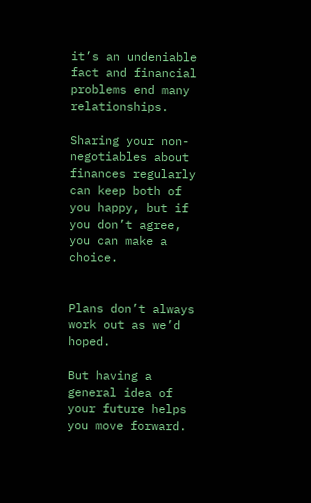it’s an undeniable fact and financial problems end many relationships.

Sharing your non-negotiables about finances regularly can keep both of you happy, but if you don’t agree, you can make a choice.


Plans don’t always work out as we’d hoped.

But having a general idea of your future helps you move forward.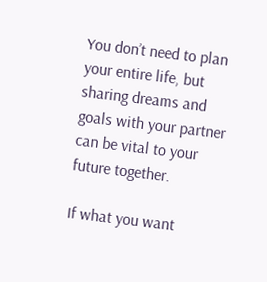You don’t need to plan your entire life, but sharing dreams and goals with your partner can be vital to your future together.

If what you want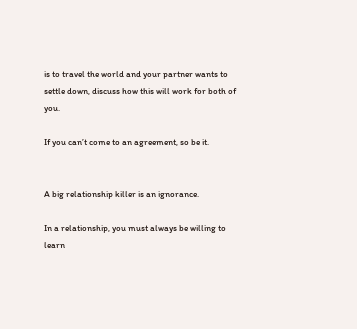is to travel the world and your partner wants to settle down, discuss how this will work for both of you.

If you can’t come to an agreement, so be it.


A big relationship killer is an ignorance.

In a relationship, you must always be willing to learn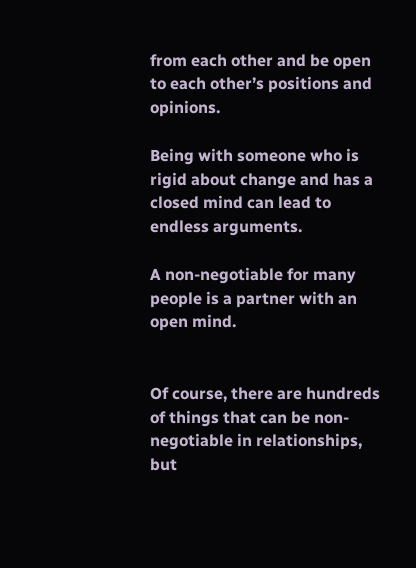from each other and be open to each other’s positions and opinions.

Being with someone who is rigid about change and has a closed mind can lead to endless arguments.

A non-negotiable for many people is a partner with an open mind.


Of course, there are hundreds of things that can be non-negotiable in relationships, but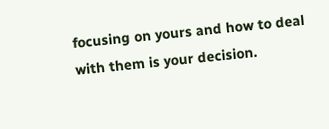focusing on yours and how to deal with them is your decision.